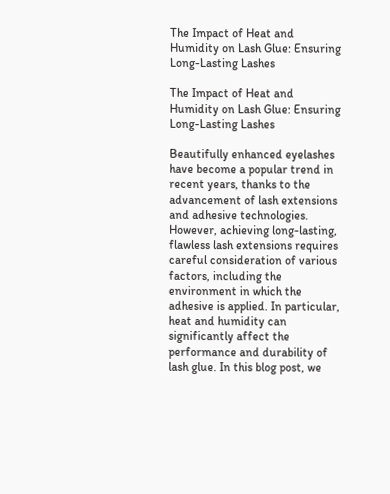The Impact of Heat and Humidity on Lash Glue: Ensuring Long-Lasting Lashes

The Impact of Heat and Humidity on Lash Glue: Ensuring Long-Lasting Lashes

Beautifully enhanced eyelashes have become a popular trend in recent years, thanks to the advancement of lash extensions and adhesive technologies. However, achieving long-lasting, flawless lash extensions requires careful consideration of various factors, including the environment in which the adhesive is applied. In particular, heat and humidity can significantly affect the performance and durability of lash glue. In this blog post, we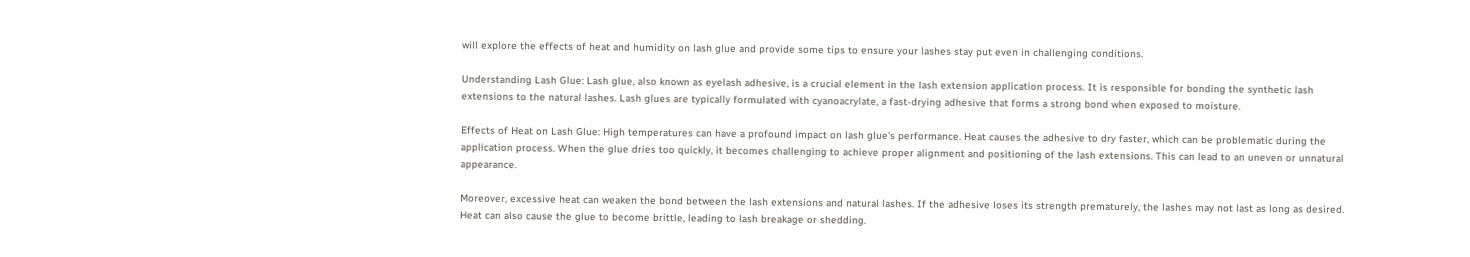will explore the effects of heat and humidity on lash glue and provide some tips to ensure your lashes stay put even in challenging conditions.

Understanding Lash Glue: Lash glue, also known as eyelash adhesive, is a crucial element in the lash extension application process. It is responsible for bonding the synthetic lash extensions to the natural lashes. Lash glues are typically formulated with cyanoacrylate, a fast-drying adhesive that forms a strong bond when exposed to moisture.

Effects of Heat on Lash Glue: High temperatures can have a profound impact on lash glue's performance. Heat causes the adhesive to dry faster, which can be problematic during the application process. When the glue dries too quickly, it becomes challenging to achieve proper alignment and positioning of the lash extensions. This can lead to an uneven or unnatural appearance.

Moreover, excessive heat can weaken the bond between the lash extensions and natural lashes. If the adhesive loses its strength prematurely, the lashes may not last as long as desired. Heat can also cause the glue to become brittle, leading to lash breakage or shedding.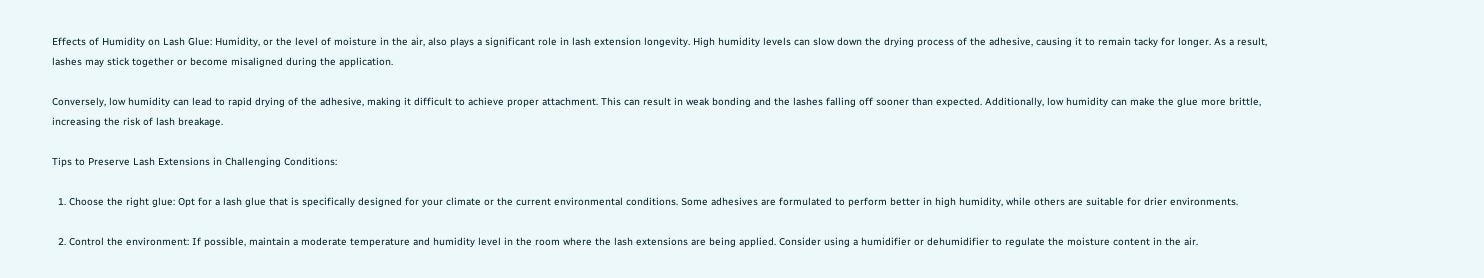Effects of Humidity on Lash Glue: Humidity, or the level of moisture in the air, also plays a significant role in lash extension longevity. High humidity levels can slow down the drying process of the adhesive, causing it to remain tacky for longer. As a result, lashes may stick together or become misaligned during the application.

Conversely, low humidity can lead to rapid drying of the adhesive, making it difficult to achieve proper attachment. This can result in weak bonding and the lashes falling off sooner than expected. Additionally, low humidity can make the glue more brittle, increasing the risk of lash breakage.

Tips to Preserve Lash Extensions in Challenging Conditions:

  1. Choose the right glue: Opt for a lash glue that is specifically designed for your climate or the current environmental conditions. Some adhesives are formulated to perform better in high humidity, while others are suitable for drier environments.

  2. Control the environment: If possible, maintain a moderate temperature and humidity level in the room where the lash extensions are being applied. Consider using a humidifier or dehumidifier to regulate the moisture content in the air.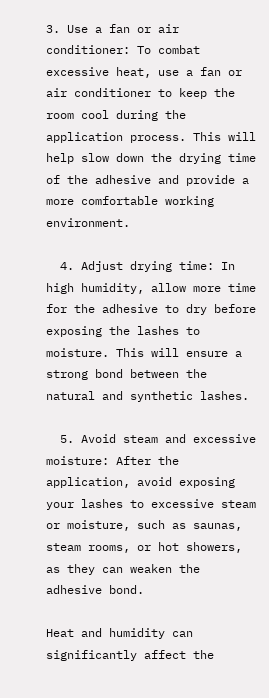3. Use a fan or air conditioner: To combat excessive heat, use a fan or air conditioner to keep the room cool during the application process. This will help slow down the drying time of the adhesive and provide a more comfortable working environment.

  4. Adjust drying time: In high humidity, allow more time for the adhesive to dry before exposing the lashes to moisture. This will ensure a strong bond between the natural and synthetic lashes.

  5. Avoid steam and excessive moisture: After the application, avoid exposing your lashes to excessive steam or moisture, such as saunas, steam rooms, or hot showers, as they can weaken the adhesive bond.

Heat and humidity can significantly affect the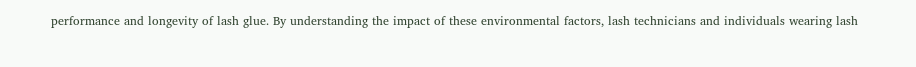performance and longevity of lash glue. By understanding the impact of these environmental factors, lash technicians and individuals wearing lash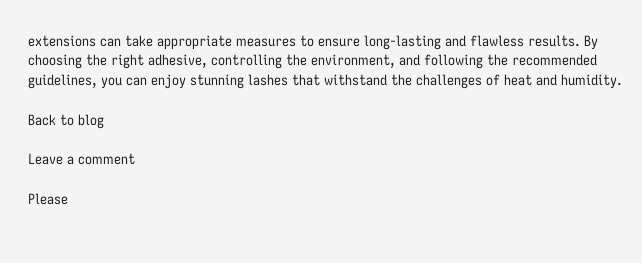extensions can take appropriate measures to ensure long-lasting and flawless results. By choosing the right adhesive, controlling the environment, and following the recommended guidelines, you can enjoy stunning lashes that withstand the challenges of heat and humidity.

Back to blog

Leave a comment

Please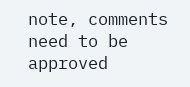note, comments need to be approved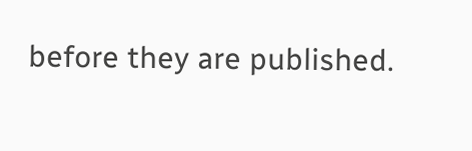before they are published.